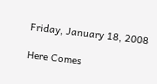Friday, January 18, 2008

Here Comes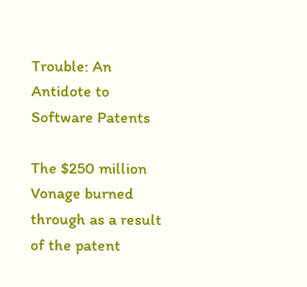Trouble: An Antidote to Software Patents

The $250 million Vonage burned through as a result of the patent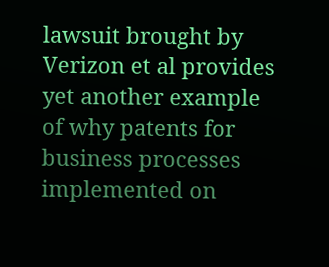lawsuit brought by Verizon et al provides yet another example of why patents for business processes implemented on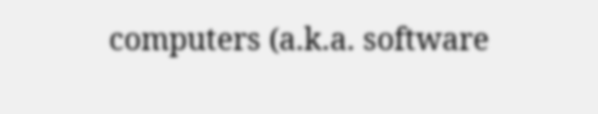computers (a.k.a. software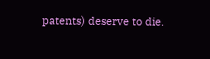patents) deserve to die.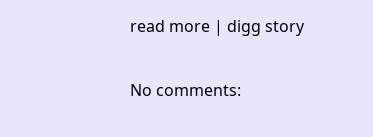read more | digg story

No comments: